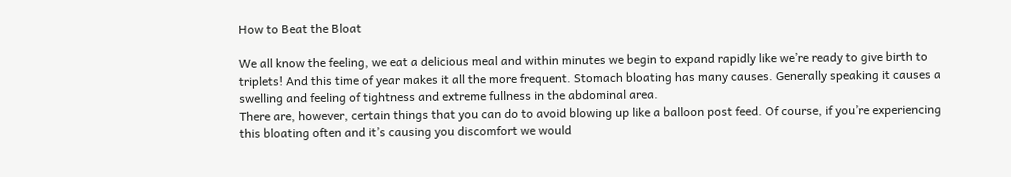How to Beat the Bloat

We all know the feeling, we eat a delicious meal and within minutes we begin to expand rapidly like we’re ready to give birth to triplets! And this time of year makes it all the more frequent. Stomach bloating has many causes. Generally speaking it causes a swelling and feeling of tightness and extreme fullness in the abdominal area.
There are, however, certain things that you can do to avoid blowing up like a balloon post feed. Of course, if you’re experiencing this bloating often and it’s causing you discomfort we would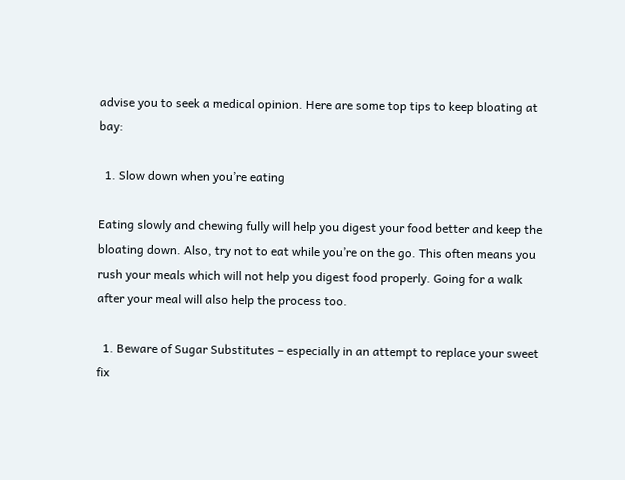advise you to seek a medical opinion. Here are some top tips to keep bloating at bay:

  1. Slow down when you’re eating

Eating slowly and chewing fully will help you digest your food better and keep the bloating down. Also, try not to eat while you’re on the go. This often means you rush your meals which will not help you digest food properly. Going for a walk after your meal will also help the process too.

  1. Beware of Sugar Substitutes – especially in an attempt to replace your sweet fix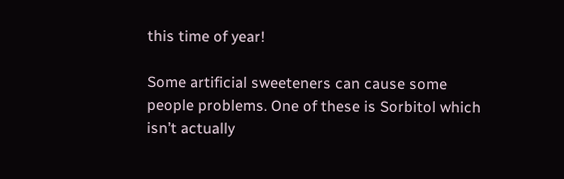this time of year!

Some artificial sweeteners can cause some people problems. One of these is Sorbitol which isn’t actually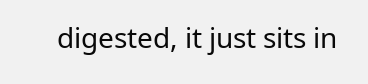digested, it just sits in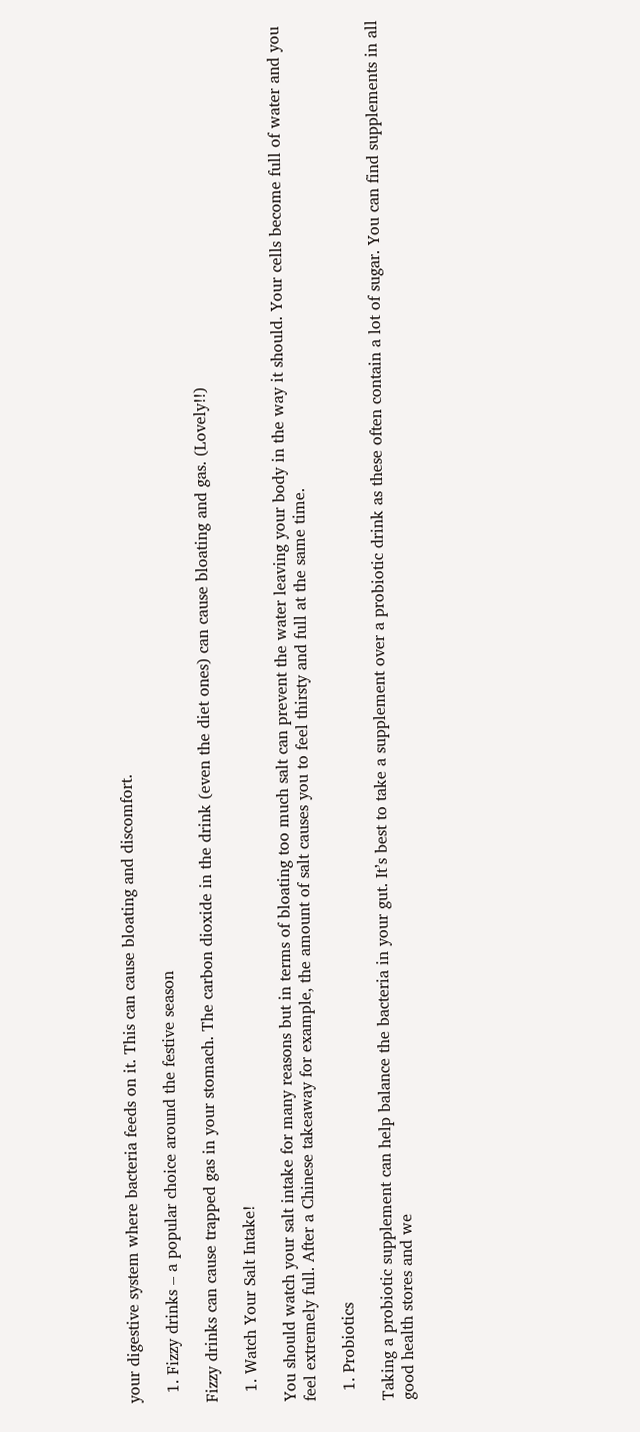your digestive system where bacteria feeds on it. This can cause bloating and discomfort.

  1. Fizzy drinks – a popular choice around the festive season

Fizzy drinks can cause trapped gas in your stomach. The carbon dioxide in the drink (even the diet ones) can cause bloating and gas. (Lovely!!)

  1. Watch Your Salt Intake!

You should watch your salt intake for many reasons but in terms of bloating too much salt can prevent the water leaving your body in the way it should. Your cells become full of water and you feel extremely full. After a Chinese takeaway for example, the amount of salt causes you to feel thirsty and full at the same time.

  1. Probiotics

Taking a probiotic supplement can help balance the bacteria in your gut. It’s best to take a supplement over a probiotic drink as these often contain a lot of sugar. You can find supplements in all good health stores and we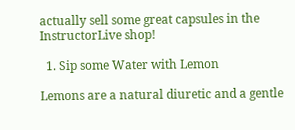actually sell some great capsules in the InstructorLive shop!

  1. Sip some Water with Lemon

Lemons are a natural diuretic and a gentle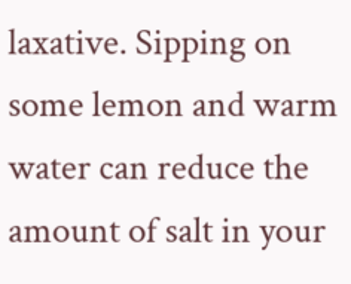laxative. Sipping on some lemon and warm water can reduce the amount of salt in your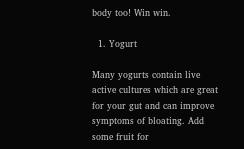body too! Win win.

  1. Yogurt

Many yogurts contain live active cultures which are great for your gut and can improve symptoms of bloating. Add some fruit for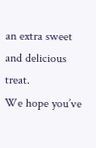an extra sweet and delicious treat.
We hope you’ve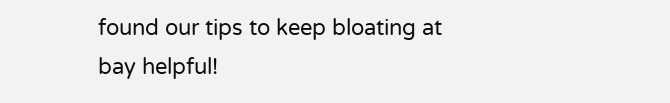found our tips to keep bloating at bay helpful!